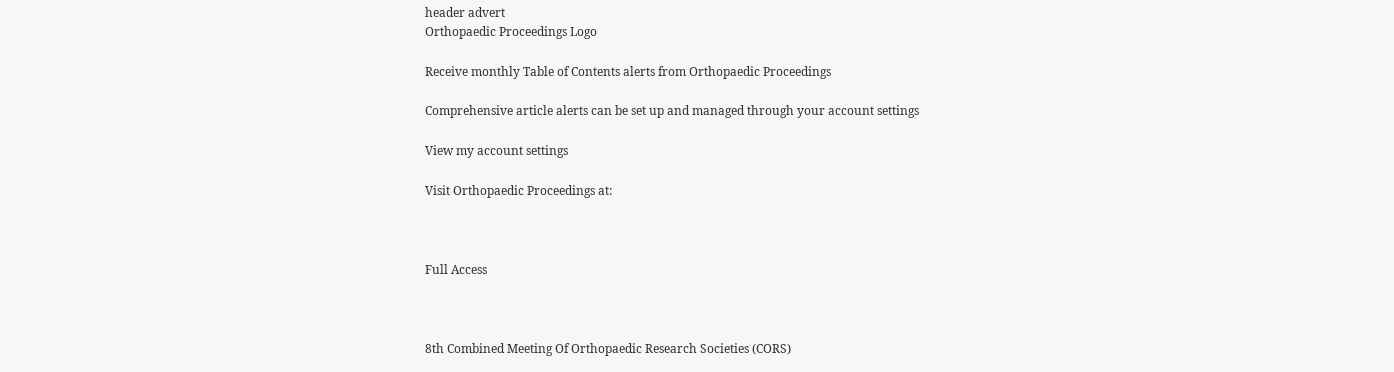header advert
Orthopaedic Proceedings Logo

Receive monthly Table of Contents alerts from Orthopaedic Proceedings

Comprehensive article alerts can be set up and managed through your account settings

View my account settings

Visit Orthopaedic Proceedings at:



Full Access



8th Combined Meeting Of Orthopaedic Research Societies (CORS)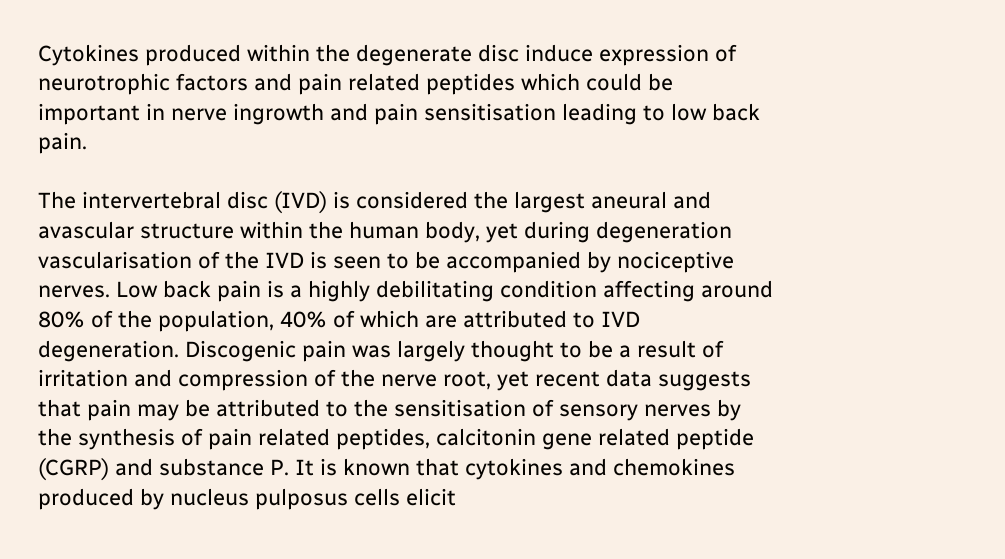Cytokines produced within the degenerate disc induce expression of neurotrophic factors and pain related peptides which could be important in nerve ingrowth and pain sensitisation leading to low back pain.

The intervertebral disc (IVD) is considered the largest aneural and avascular structure within the human body, yet during degeneration vascularisation of the IVD is seen to be accompanied by nociceptive nerves. Low back pain is a highly debilitating condition affecting around 80% of the population, 40% of which are attributed to IVD degeneration. Discogenic pain was largely thought to be a result of irritation and compression of the nerve root, yet recent data suggests that pain may be attributed to the sensitisation of sensory nerves by the synthesis of pain related peptides, calcitonin gene related peptide (CGRP) and substance P. It is known that cytokines and chemokines produced by nucleus pulposus cells elicit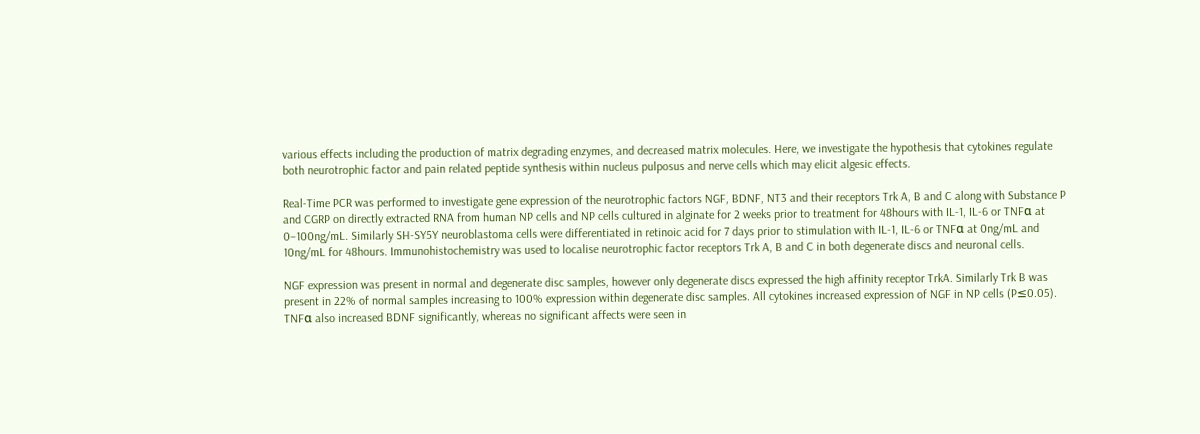various effects including the production of matrix degrading enzymes, and decreased matrix molecules. Here, we investigate the hypothesis that cytokines regulate both neurotrophic factor and pain related peptide synthesis within nucleus pulposus and nerve cells which may elicit algesic effects.

Real-Time PCR was performed to investigate gene expression of the neurotrophic factors NGF, BDNF, NT3 and their receptors Trk A, B and C along with Substance P and CGRP on directly extracted RNA from human NP cells and NP cells cultured in alginate for 2 weeks prior to treatment for 48hours with IL-1, IL-6 or TNFα at 0–100ng/mL. Similarly SH-SY5Y neuroblastoma cells were differentiated in retinoic acid for 7 days prior to stimulation with IL-1, IL-6 or TNFα at 0ng/mL and 10ng/mL for 48hours. Immunohistochemistry was used to localise neurotrophic factor receptors Trk A, B and C in both degenerate discs and neuronal cells.

NGF expression was present in normal and degenerate disc samples, however only degenerate discs expressed the high affinity receptor TrkA. Similarly Trk B was present in 22% of normal samples increasing to 100% expression within degenerate disc samples. All cytokines increased expression of NGF in NP cells (P≤0.05). TNFα also increased BDNF significantly, whereas no significant affects were seen in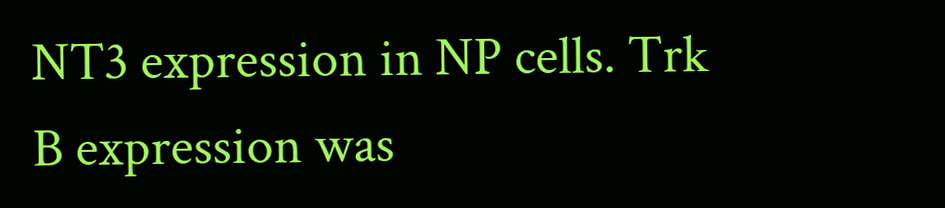NT3 expression in NP cells. Trk B expression was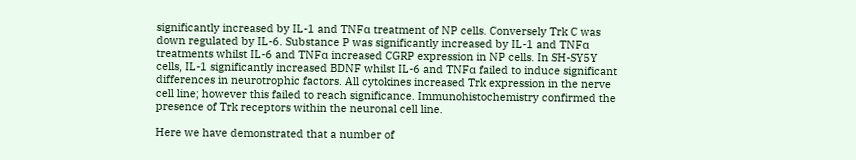significantly increased by IL-1 and TNFα treatment of NP cells. Conversely Trk C was down regulated by IL-6. Substance P was significantly increased by IL-1 and TNFα treatments whilst IL-6 and TNFα increased CGRP expression in NP cells. In SH-SY5Y cells, IL-1 significantly increased BDNF whilst IL-6 and TNFα failed to induce significant differences in neurotrophic factors. All cytokines increased Trk expression in the nerve cell line; however this failed to reach significance. Immunohistochemistry confirmed the presence of Trk receptors within the neuronal cell line.

Here we have demonstrated that a number of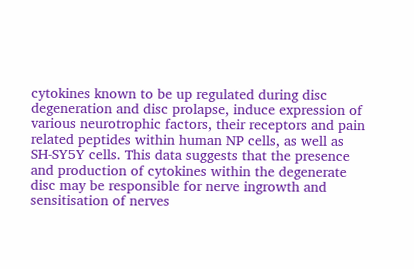cytokines known to be up regulated during disc degeneration and disc prolapse, induce expression of various neurotrophic factors, their receptors and pain related peptides within human NP cells, as well as SH-SY5Y cells. This data suggests that the presence and production of cytokines within the degenerate disc may be responsible for nerve ingrowth and sensitisation of nerves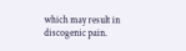which may result in discogenic pain.